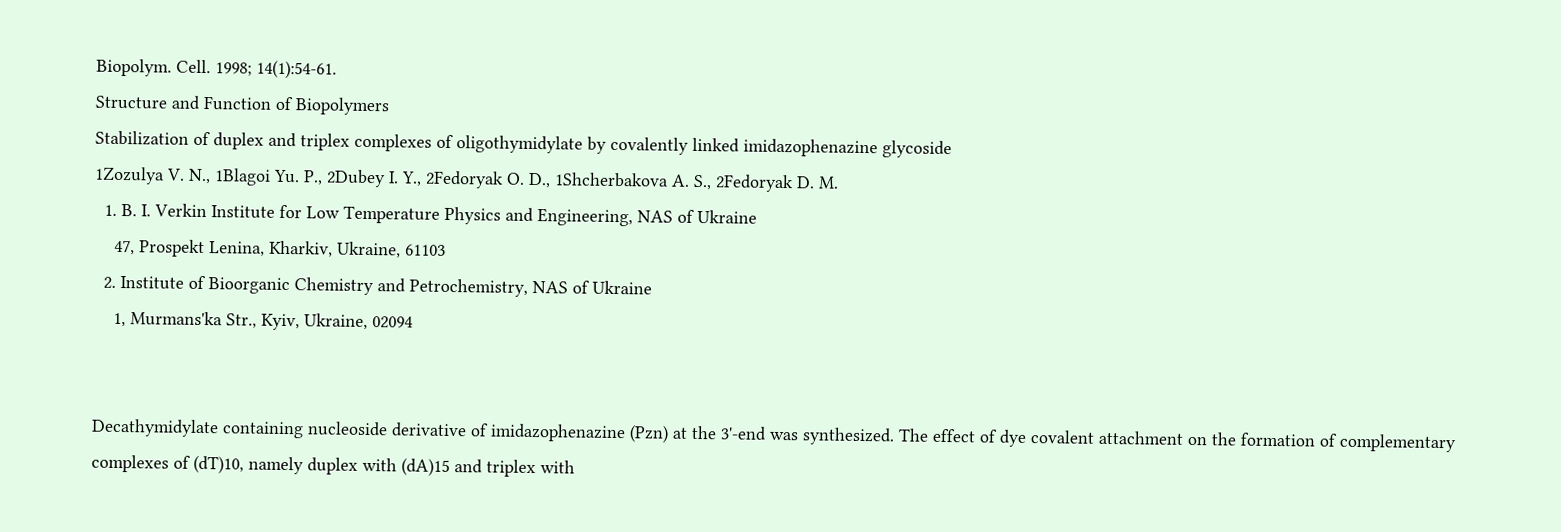Biopolym. Cell. 1998; 14(1):54-61.
Structure and Function of Biopolymers
Stabilization of duplex and triplex complexes of oligothymidylate by covalently linked imidazophenazine glycoside
1Zozulya V. N., 1Blagoi Yu. P., 2Dubey I. Y., 2Fedoryak O. D., 1Shcherbakova A. S., 2Fedoryak D. M.
  1. B. I. Verkin Institute for Low Temperature Physics and Engineering, NAS of Ukraine
    47, Prospekt Lenina, Kharkiv, Ukraine, 61103
  2. Institute of Bioorganic Chemistry and Petrochemistry, NAS of Ukraine
    1, Murmans'ka Str., Kyiv, Ukraine, 02094


Decathymidylate containing nucleoside derivative of imidazophenazine (Pzn) at the 3'-end was synthesized. The effect of dye covalent attachment on the formation of complementary complexes of (dT)10, namely duplex with (dA)15 and triplex with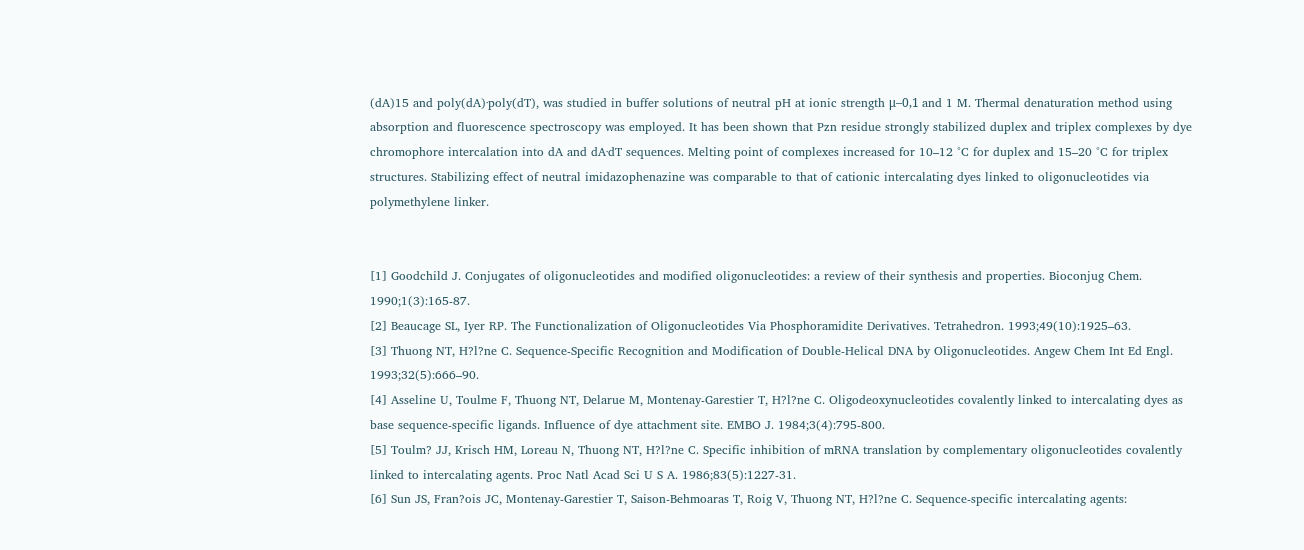(dA)15 and poly(dA)·poly(dT), was studied in buffer solutions of neutral pH at ionic strength μ–0,1 and 1 M. Thermal denaturation method using absorption and fluorescence spectroscopy was employed. It has been shown that Pzn residue strongly stabilized duplex and triplex complexes by dye chromophore intercalation into dA and dA·dT sequences. Melting point of complexes increased for 10–12 °C for duplex and 15–20 °C for triplex structures. Stabilizing effect of neutral imidazophenazine was comparable to that of cationic intercalating dyes linked to oligonucleotides via polymethylene linker.


[1] Goodchild J. Conjugates of oligonucleotides and modified oligonucleotides: a review of their synthesis and properties. Bioconjug Chem. 1990;1(3):165-87.
[2] Beaucage SL, Iyer RP. The Functionalization of Oligonucleotides Via Phosphoramidite Derivatives. Tetrahedron. 1993;49(10):1925–63.
[3] Thuong NT, H?l?ne C. Sequence-Specific Recognition and Modification of Double-Helical DNA by Oligonucleotides. Angew Chem Int Ed Engl. 1993;32(5):666–90.
[4] Asseline U, Toulme F, Thuong NT, Delarue M, Montenay-Garestier T, H?l?ne C. Oligodeoxynucleotides covalently linked to intercalating dyes as base sequence-specific ligands. Influence of dye attachment site. EMBO J. 1984;3(4):795-800.
[5] Toulm? JJ, Krisch HM, Loreau N, Thuong NT, H?l?ne C. Specific inhibition of mRNA translation by complementary oligonucleotides covalently linked to intercalating agents. Proc Natl Acad Sci U S A. 1986;83(5):1227-31.
[6] Sun JS, Fran?ois JC, Montenay-Garestier T, Saison-Behmoaras T, Roig V, Thuong NT, H?l?ne C. Sequence-specific intercalating agents: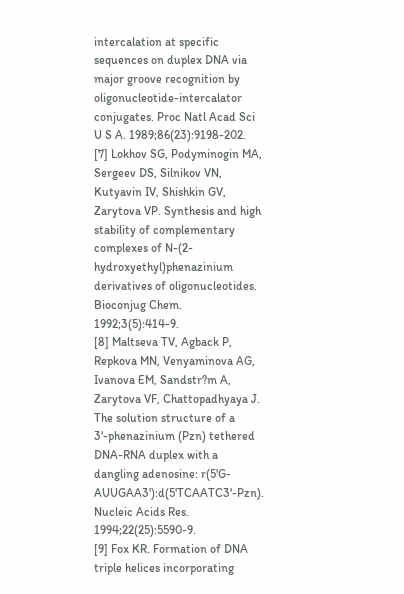intercalation at specific sequences on duplex DNA via major groove recognition by oligonucleotide-intercalator conjugates. Proc Natl Acad Sci U S A. 1989;86(23):9198-202.
[7] Lokhov SG, Podyminogin MA, Sergeev DS, Silnikov VN, Kutyavin IV, Shishkin GV, Zarytova VP. Synthesis and high stability of complementary complexes of N-(2-hydroxyethyl)phenazinium derivatives of oligonucleotides. Bioconjug Chem. 1992;3(5):414-9.
[8] Maltseva TV, Agback P, Repkova MN, Venyaminova AG, Ivanova EM, Sandstr?m A, Zarytova VF, Chattopadhyaya J. The solution structure of a 3'-phenazinium (Pzn) tethered DNA-RNA duplex with a dangling adenosine: r(5'G-AUUGAA3'):d(5'TCAATC3'-Pzn). Nucleic Acids Res. 1994;22(25):5590-9.
[9] Fox KR. Formation of DNA triple helices incorporating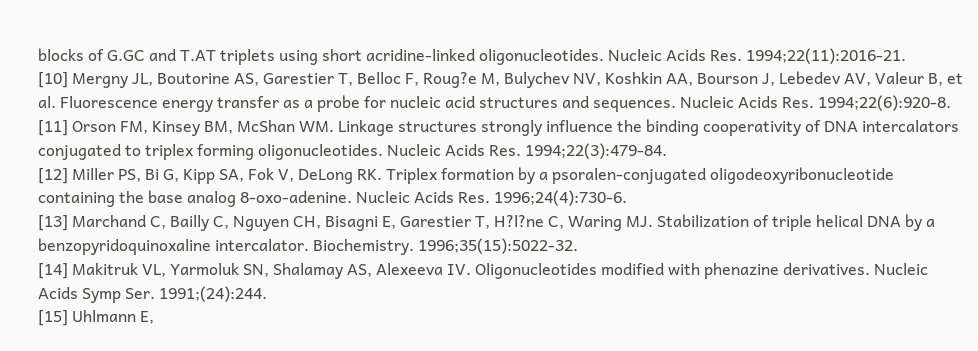blocks of G.GC and T.AT triplets using short acridine-linked oligonucleotides. Nucleic Acids Res. 1994;22(11):2016-21.
[10] Mergny JL, Boutorine AS, Garestier T, Belloc F, Roug?e M, Bulychev NV, Koshkin AA, Bourson J, Lebedev AV, Valeur B, et al. Fluorescence energy transfer as a probe for nucleic acid structures and sequences. Nucleic Acids Res. 1994;22(6):920-8.
[11] Orson FM, Kinsey BM, McShan WM. Linkage structures strongly influence the binding cooperativity of DNA intercalators conjugated to triplex forming oligonucleotides. Nucleic Acids Res. 1994;22(3):479-84.
[12] Miller PS, Bi G, Kipp SA, Fok V, DeLong RK. Triplex formation by a psoralen-conjugated oligodeoxyribonucleotide containing the base analog 8-oxo-adenine. Nucleic Acids Res. 1996;24(4):730-6.
[13] Marchand C, Bailly C, Nguyen CH, Bisagni E, Garestier T, H?l?ne C, Waring MJ. Stabilization of triple helical DNA by a benzopyridoquinoxaline intercalator. Biochemistry. 1996;35(15):5022-32.
[14] Makitruk VL, Yarmoluk SN, Shalamay AS, Alexeeva IV. Oligonucleotides modified with phenazine derivatives. Nucleic Acids Symp Ser. 1991;(24):244.
[15] Uhlmann E,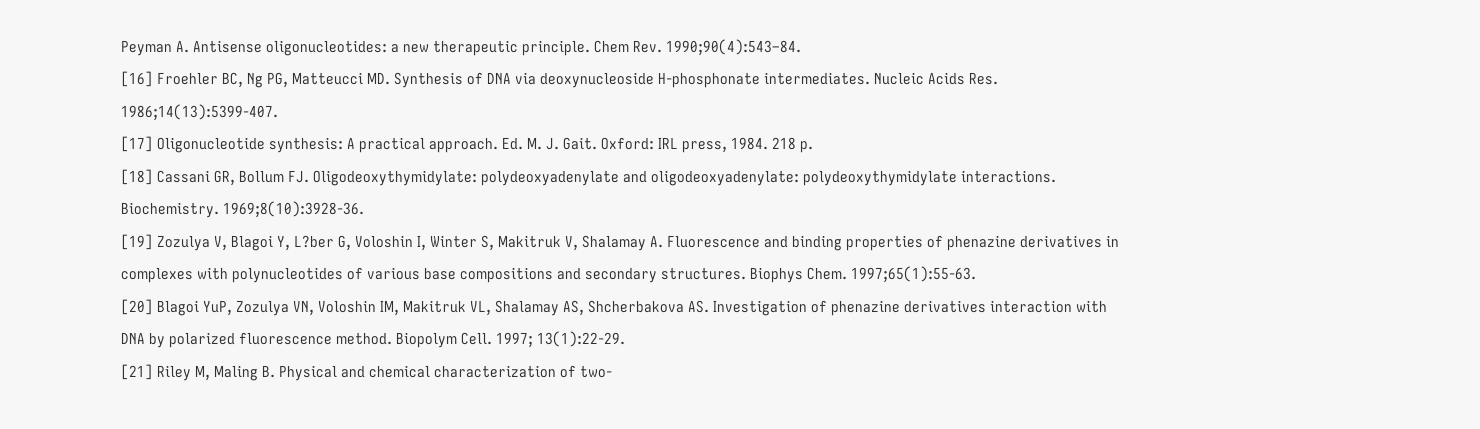Peyman A. Antisense oligonucleotides: a new therapeutic principle. Chem Rev. 1990;90(4):543–84.
[16] Froehler BC, Ng PG, Matteucci MD. Synthesis of DNA via deoxynucleoside H-phosphonate intermediates. Nucleic Acids Res. 1986;14(13):5399-407.
[17] Oligonucleotide synthesis: A practical approach. Ed. M. J. Gait. Oxford: IRL press, 1984. 218 p.
[18] Cassani GR, Bollum FJ. Oligodeoxythymidylate: polydeoxyadenylate and oligodeoxyadenylate: polydeoxythymidylate interactions. Biochemistry. 1969;8(10):3928-36.
[19] Zozulya V, Blagoi Y, L?ber G, Voloshin I, Winter S, Makitruk V, Shalamay A. Fluorescence and binding properties of phenazine derivatives in complexes with polynucleotides of various base compositions and secondary structures. Biophys Chem. 1997;65(1):55-63.
[20] Blagoi YuP, Zozulya VN, Voloshin IM, Makitruk VL, Shalamay AS, Shcherbakova AS. Investigation of phenazine derivatives interaction with DNA by polarized fluorescence method. Biopolym Cell. 1997; 13(1):22-29.
[21] Riley M, Maling B. Physical and chemical characterization of two-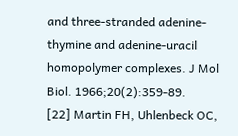and three-stranded adenine-thymine and adenine-uracil homopolymer complexes. J Mol Biol. 1966;20(2):359-89.
[22] Martin FH, Uhlenbeck OC,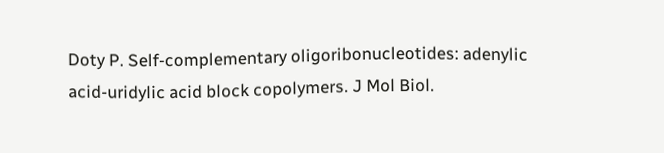Doty P. Self-complementary oligoribonucleotides: adenylic acid-uridylic acid block copolymers. J Mol Biol.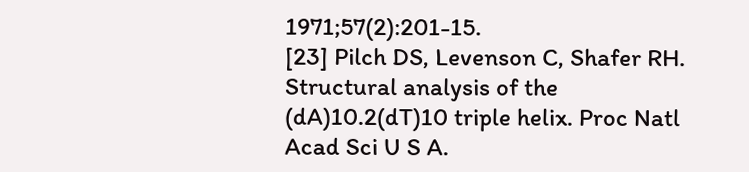1971;57(2):201-15.
[23] Pilch DS, Levenson C, Shafer RH. Structural analysis of the (dA)10.2(dT)10 triple helix. Proc Natl Acad Sci U S A.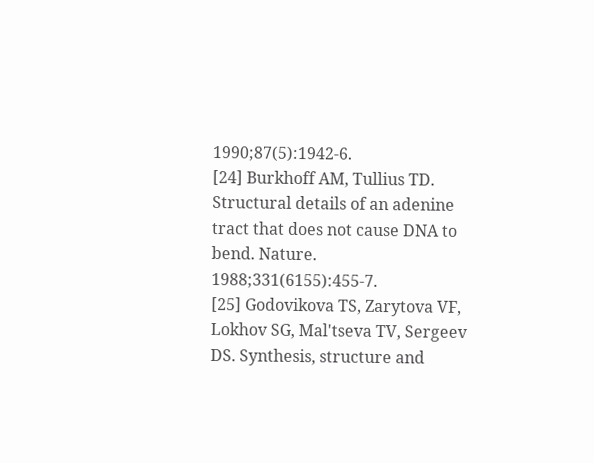1990;87(5):1942-6.
[24] Burkhoff AM, Tullius TD. Structural details of an adenine tract that does not cause DNA to bend. Nature. 1988;331(6155):455-7.
[25] Godovikova TS, Zarytova VF, Lokhov SG, Mal'tseva TV, Sergeev DS. Synthesis, structure and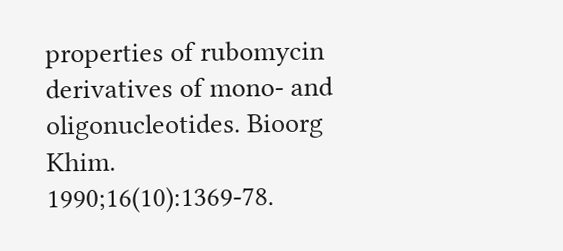properties of rubomycin derivatives of mono- and oligonucleotides. Bioorg Khim. 1990;16(10):1369-78.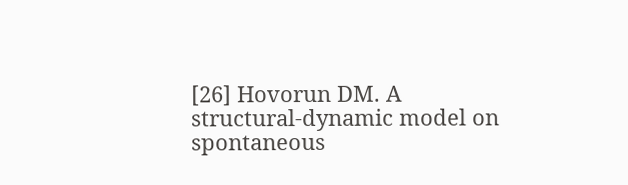[26] Hovorun DM. A structural-dynamic model on spontaneous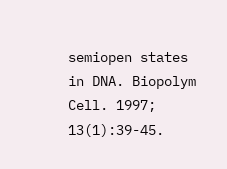semiopen states in DNA. Biopolym Cell. 1997; 13(1):39-45.